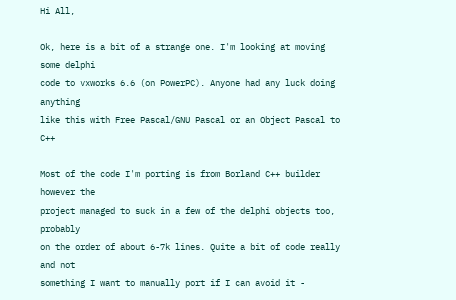Hi All,

Ok, here is a bit of a strange one. I'm looking at moving some delphi
code to vxworks 6.6 (on PowerPC). Anyone had any luck doing anything
like this with Free Pascal/GNU Pascal or an Object Pascal to C++

Most of the code I'm porting is from Borland C++ builder however the
project managed to suck in a few of the delphi objects too, probably
on the order of about 6-7k lines. Quite a bit of code really and not
something I want to manually port if I can avoid it -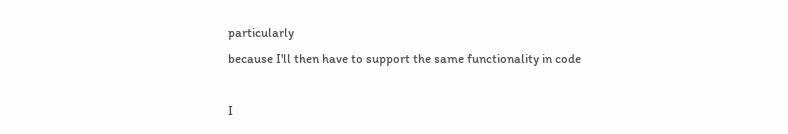particularly
because I'll then have to support the same functionality in code

I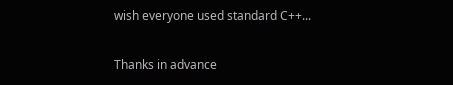wish everyone used standard C++...

Thanks in advance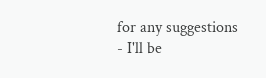for any suggestions - I'll be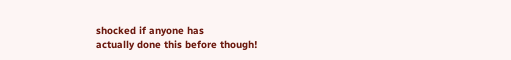shocked if anyone has
actually done this before though!